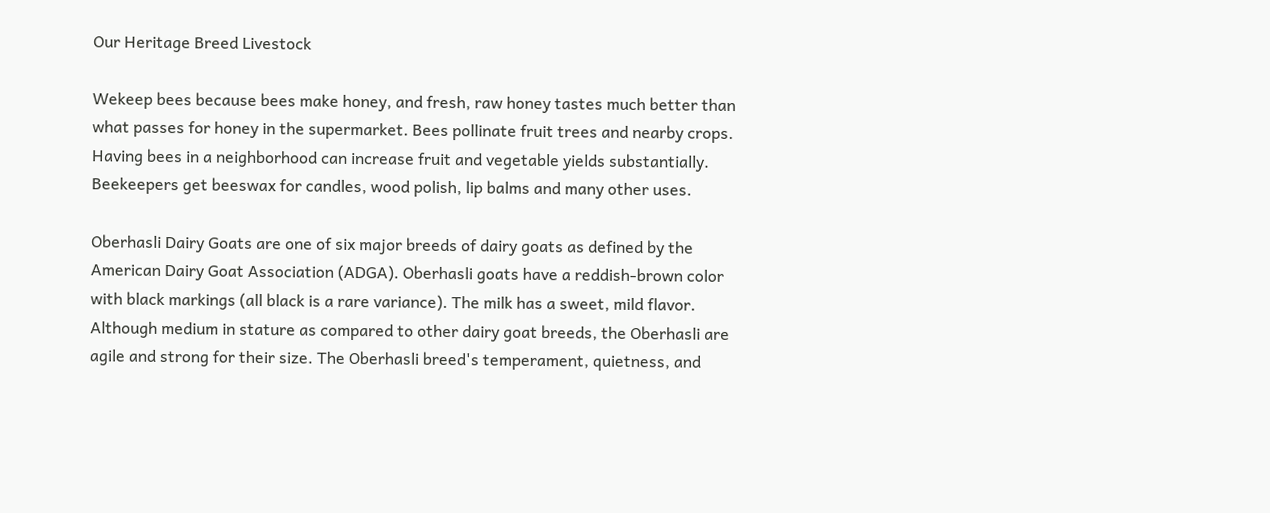Our Heritage Breed Livestock

Wekeep bees because bees make honey, and fresh, raw honey tastes much better than what passes for honey in the supermarket. Bees pollinate fruit trees and nearby crops. Having bees in a neighborhood can increase fruit and vegetable yields substantially. Beekeepers get beeswax for candles, wood polish, lip balms and many other uses.

Oberhasli Dairy Goats are one of six major breeds of dairy goats as defined by the American Dairy Goat Association (ADGA). Oberhasli goats have a reddish-brown color with black markings (all black is a rare variance). The milk has a sweet, mild flavor. Although medium in stature as compared to other dairy goat breeds, the Oberhasli are agile and strong for their size. The Oberhasli breed's temperament, quietness, and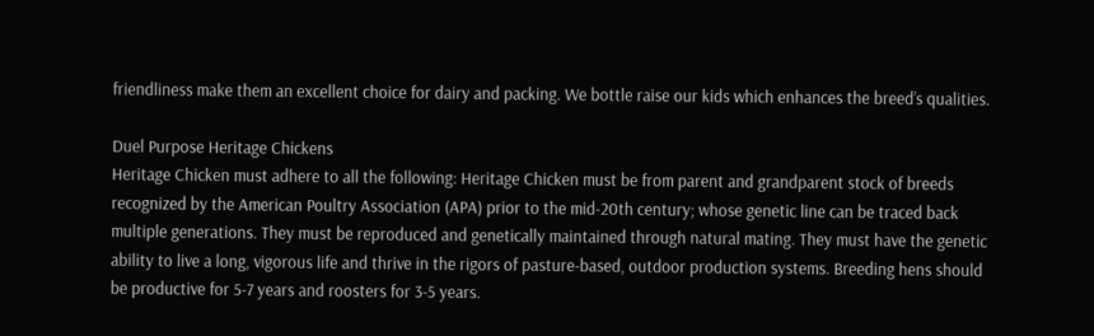friendliness make them an excellent choice for dairy and packing. We bottle raise our kids which enhances the breed’s qualities.

Duel Purpose Heritage Chickens
Heritage Chicken must adhere to all the following: Heritage Chicken must be from parent and grandparent stock of breeds recognized by the American Poultry Association (APA) prior to the mid-20th century; whose genetic line can be traced back multiple generations. They must be reproduced and genetically maintained through natural mating. They must have the genetic ability to live a long, vigorous life and thrive in the rigors of pasture-based, outdoor production systems. Breeding hens should be productive for 5-7 years and roosters for 3-5 years.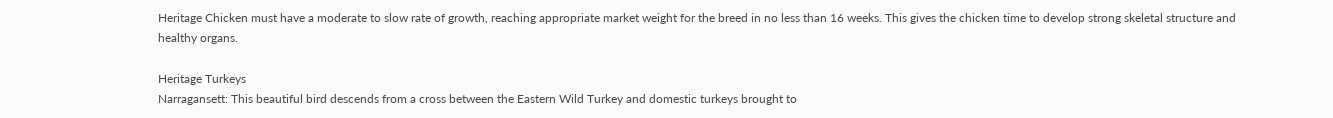Heritage Chicken must have a moderate to slow rate of growth, reaching appropriate market weight for the breed in no less than 16 weeks. This gives the chicken time to develop strong skeletal structure and healthy organs.

Heritage Turkeys
Narragansett: This beautiful bird descends from a cross between the Eastern Wild Turkey and domestic turkeys brought to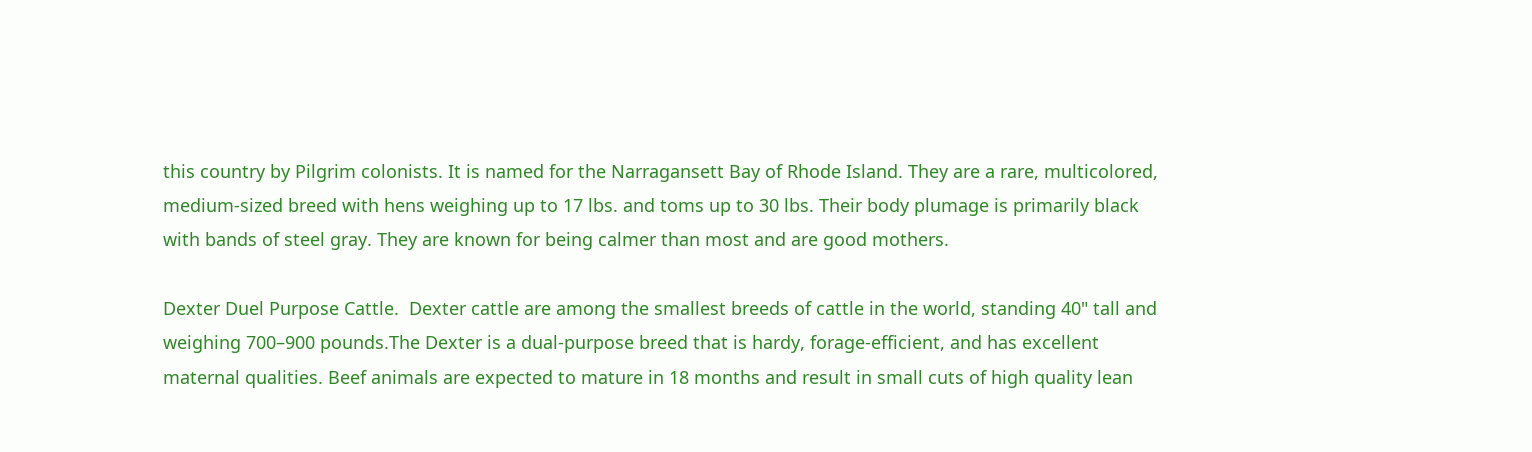this country by Pilgrim colonists. It is named for the Narragansett Bay of Rhode Island. They are a rare, multicolored, medium-sized breed with hens weighing up to 17 lbs. and toms up to 30 lbs. Their body plumage is primarily black with bands of steel gray. They are known for being calmer than most and are good mothers.

Dexter Duel Purpose Cattle.  Dexter cattle are among the smallest breeds of cattle in the world, standing 40" tall and weighing 700–900 pounds.The Dexter is a dual-purpose breed that is hardy, forage-efficient, and has excellent maternal qualities. Beef animals are expected to mature in 18 months and result in small cuts of high quality lean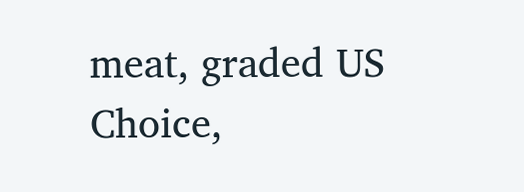meat, graded US Choice,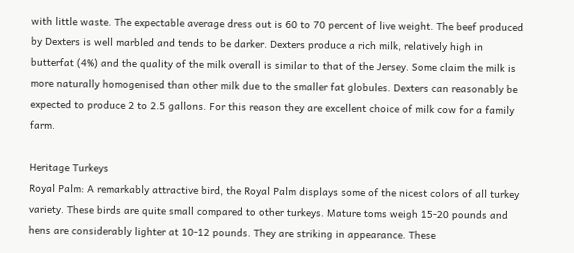with little waste. The expectable average dress out is 60 to 70 percent of live weight. The beef produced by Dexters is well marbled and tends to be darker. Dexters produce a rich milk, relatively high in butterfat (4%) and the quality of the milk overall is similar to that of the Jersey. Some claim the milk is more naturally homogenised than other milk due to the smaller fat globules. Dexters can reasonably be expected to produce 2 to 2.5 gallons. For this reason they are excellent choice of milk cow for a family farm.

Heritage Turkeys
Royal Palm: A remarkably attractive bird, the Royal Palm displays some of the nicest colors of all turkey variety. These birds are quite small compared to other turkeys. Mature toms weigh 15-20 pounds and hens are considerably lighter at 10-12 pounds. They are striking in appearance. These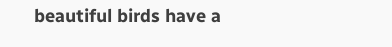beautiful birds have a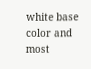white base color and most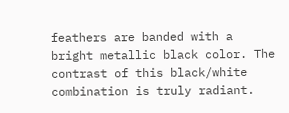feathers are banded with a bright metallic black color. The contrast of this black/white combination is truly radiant.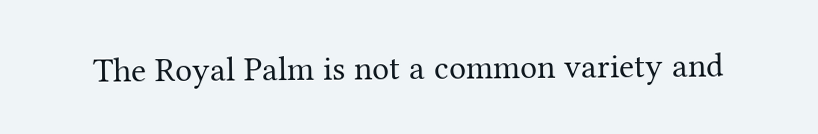The Royal Palm is not a common variety and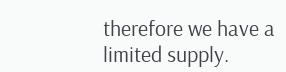therefore we have a limited supply.